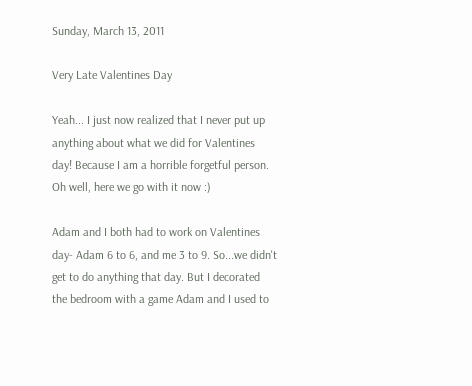Sunday, March 13, 2011

Very Late Valentines Day

Yeah... I just now realized that I never put up anything about what we did for Valentines day! Because I am a horrible forgetful person. Oh well, here we go with it now :)

Adam and I both had to work on Valentines day- Adam 6 to 6, and me 3 to 9. So...we didn't get to do anything that day. But I decorated the bedroom with a game Adam and I used to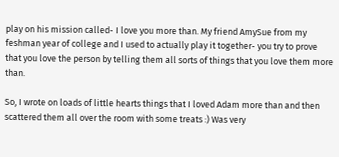play on his mission called- I love you more than. My friend AmySue from my feshman year of college and I used to actually play it together- you try to prove that you love the person by telling them all sorts of things that you love them more than.

So, I wrote on loads of little hearts things that I loved Adam more than and then scattered them all over the room with some treats :) Was very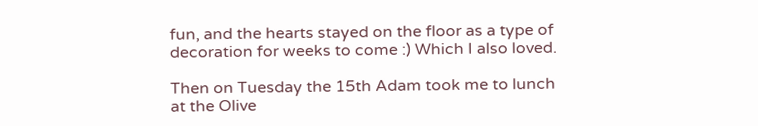fun, and the hearts stayed on the floor as a type of decoration for weeks to come :) Which I also loved.

Then on Tuesday the 15th Adam took me to lunch at the Olive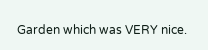Garden which was VERY nice.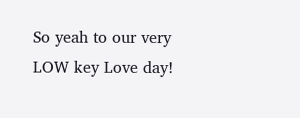So yeah to our very LOW key Love day!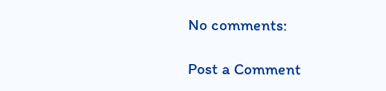No comments:

Post a Comment